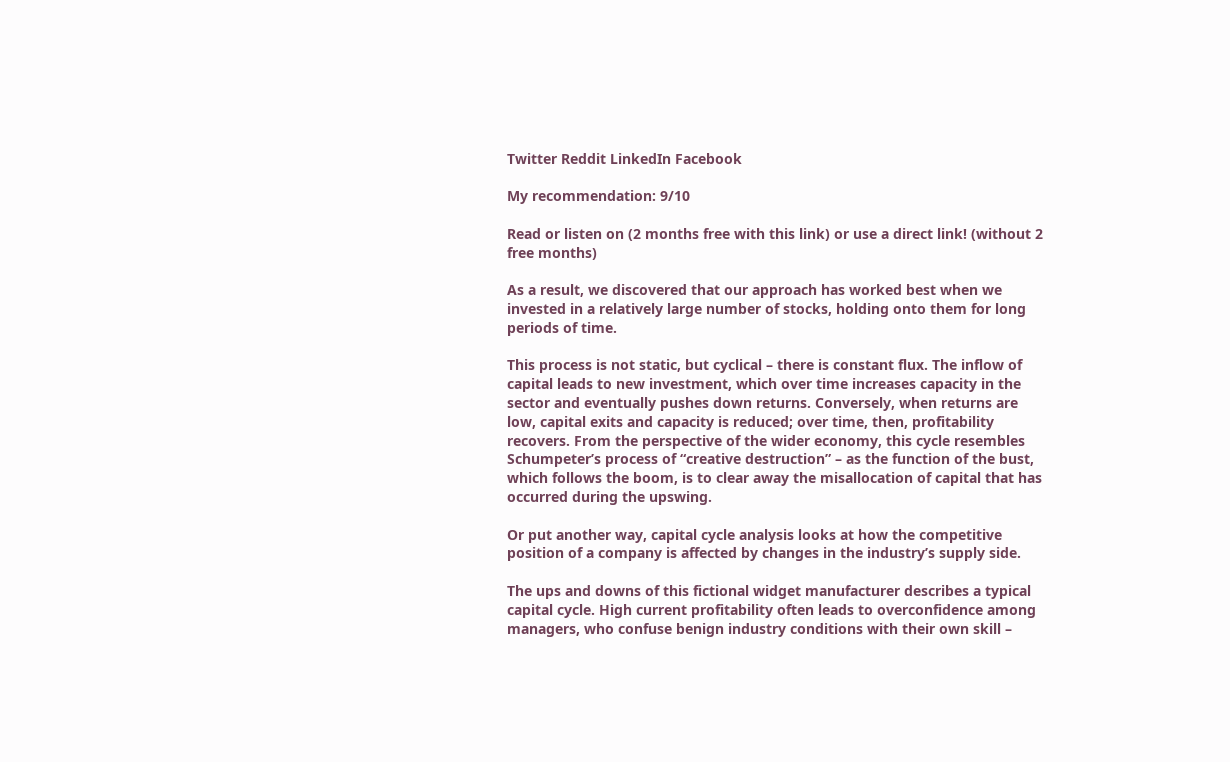Twitter Reddit LinkedIn Facebook

My recommendation: 9/10

Read or listen on (2 months free with this link) or use a direct link! (without 2 free months)

As a result, we discovered that our approach has worked best when we invested in a relatively large number of stocks, holding onto them for long periods of time.

This process is not static, but cyclical – there is constant flux. The inflow of capital leads to new investment, which over time increases capacity in the sector and eventually pushes down returns. Conversely, when returns are low, capital exits and capacity is reduced; over time, then, profitability recovers. From the perspective of the wider economy, this cycle resembles Schumpeter’s process of “creative destruction” – as the function of the bust, which follows the boom, is to clear away the misallocation of capital that has occurred during the upswing.

Or put another way, capital cycle analysis looks at how the competitive position of a company is affected by changes in the industry’s supply side.

The ups and downs of this fictional widget manufacturer describes a typical capital cycle. High current profitability often leads to overconfidence among managers, who confuse benign industry conditions with their own skill –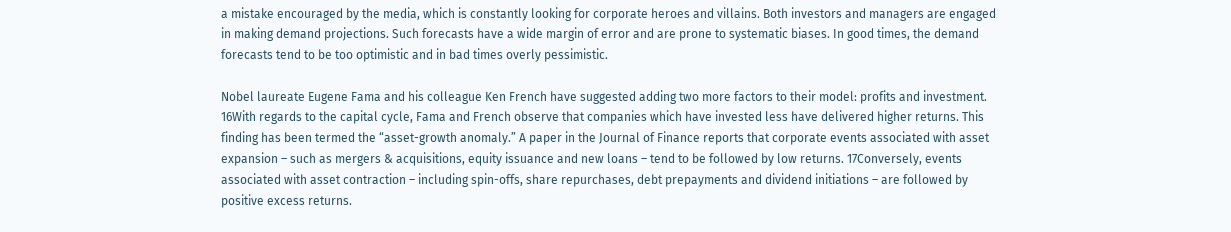a mistake encouraged by the media, which is constantly looking for corporate heroes and villains. Both investors and managers are engaged in making demand projections. Such forecasts have a wide margin of error and are prone to systematic biases. In good times, the demand forecasts tend to be too optimistic and in bad times overly pessimistic.

Nobel laureate Eugene Fama and his colleague Ken French have suggested adding two more factors to their model: profits and investment. 16With regards to the capital cycle, Fama and French observe that companies which have invested less have delivered higher returns. This finding has been termed the “asset-growth anomaly.” A paper in the Journal of Finance reports that corporate events associated with asset expansion – such as mergers & acquisitions, equity issuance and new loans – tend to be followed by low returns. 17Conversely, events associated with asset contraction – including spin-offs, share repurchases, debt prepayments and dividend initiations – are followed by positive excess returns.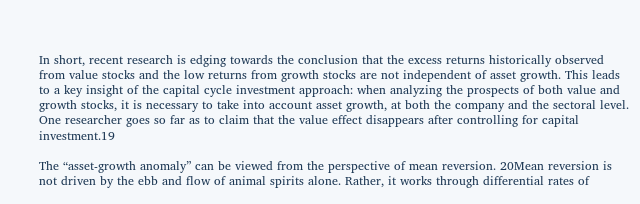In short, recent research is edging towards the conclusion that the excess returns historically observed from value stocks and the low returns from growth stocks are not independent of asset growth. This leads to a key insight of the capital cycle investment approach: when analyzing the prospects of both value and growth stocks, it is necessary to take into account asset growth, at both the company and the sectoral level. One researcher goes so far as to claim that the value effect disappears after controlling for capital investment.19

The “asset-growth anomaly” can be viewed from the perspective of mean reversion. 20Mean reversion is not driven by the ebb and flow of animal spirits alone. Rather, it works through differential rates of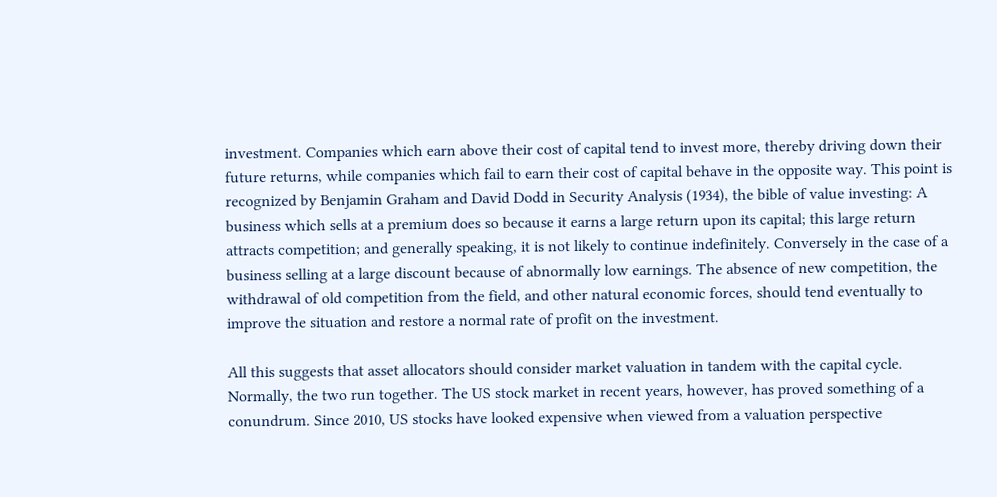investment. Companies which earn above their cost of capital tend to invest more, thereby driving down their future returns, while companies which fail to earn their cost of capital behave in the opposite way. This point is recognized by Benjamin Graham and David Dodd in Security Analysis (1934), the bible of value investing: A business which sells at a premium does so because it earns a large return upon its capital; this large return attracts competition; and generally speaking, it is not likely to continue indefinitely. Conversely in the case of a business selling at a large discount because of abnormally low earnings. The absence of new competition, the withdrawal of old competition from the field, and other natural economic forces, should tend eventually to improve the situation and restore a normal rate of profit on the investment.

All this suggests that asset allocators should consider market valuation in tandem with the capital cycle. Normally, the two run together. The US stock market in recent years, however, has proved something of a conundrum. Since 2010, US stocks have looked expensive when viewed from a valuation perspective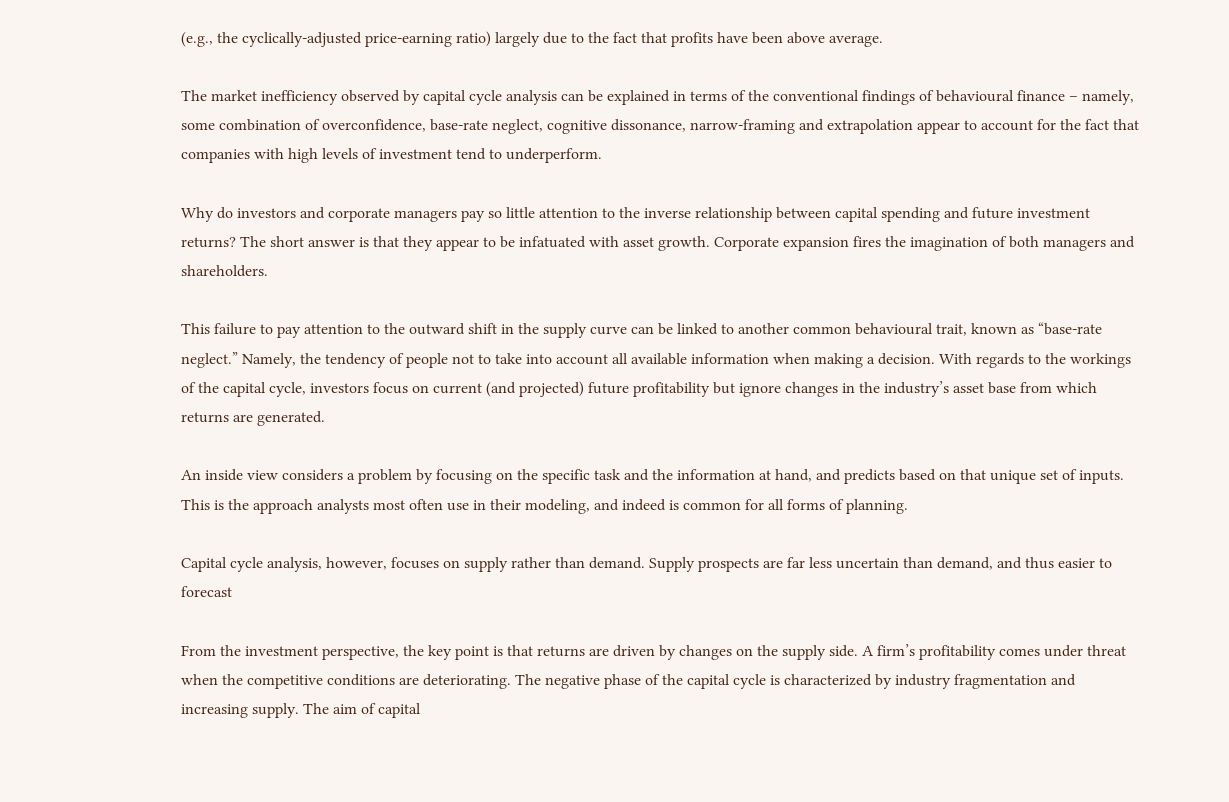(e.g., the cyclically-adjusted price-earning ratio) largely due to the fact that profits have been above average.

The market inefficiency observed by capital cycle analysis can be explained in terms of the conventional findings of behavioural finance – namely, some combination of overconfidence, base-rate neglect, cognitive dissonance, narrow-framing and extrapolation appear to account for the fact that companies with high levels of investment tend to underperform.

Why do investors and corporate managers pay so little attention to the inverse relationship between capital spending and future investment returns? The short answer is that they appear to be infatuated with asset growth. Corporate expansion fires the imagination of both managers and shareholders.

This failure to pay attention to the outward shift in the supply curve can be linked to another common behavioural trait, known as “base-rate neglect.” Namely, the tendency of people not to take into account all available information when making a decision. With regards to the workings of the capital cycle, investors focus on current (and projected) future profitability but ignore changes in the industry’s asset base from which returns are generated.

An inside view considers a problem by focusing on the specific task and the information at hand, and predicts based on that unique set of inputs. This is the approach analysts most often use in their modeling, and indeed is common for all forms of planning.

Capital cycle analysis, however, focuses on supply rather than demand. Supply prospects are far less uncertain than demand, and thus easier to forecast

From the investment perspective, the key point is that returns are driven by changes on the supply side. A firm’s profitability comes under threat when the competitive conditions are deteriorating. The negative phase of the capital cycle is characterized by industry fragmentation and increasing supply. The aim of capital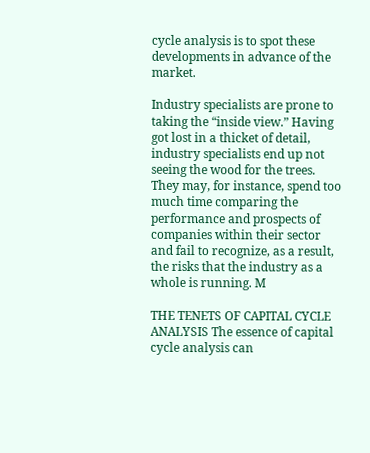cycle analysis is to spot these developments in advance of the market.

Industry specialists are prone to taking the “inside view.” Having got lost in a thicket of detail, industry specialists end up not seeing the wood for the trees. They may, for instance, spend too much time comparing the performance and prospects of companies within their sector and fail to recognize, as a result, the risks that the industry as a whole is running. M

THE TENETS OF CAPITAL CYCLE ANALYSIS The essence of capital cycle analysis can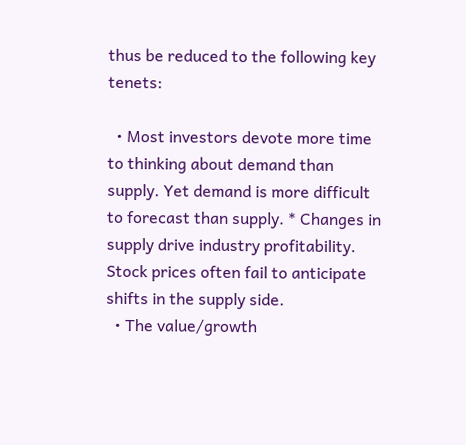thus be reduced to the following key tenets:

  • Most investors devote more time to thinking about demand than supply. Yet demand is more difficult to forecast than supply. * Changes in supply drive industry profitability. Stock prices often fail to anticipate shifts in the supply side.
  • The value/growth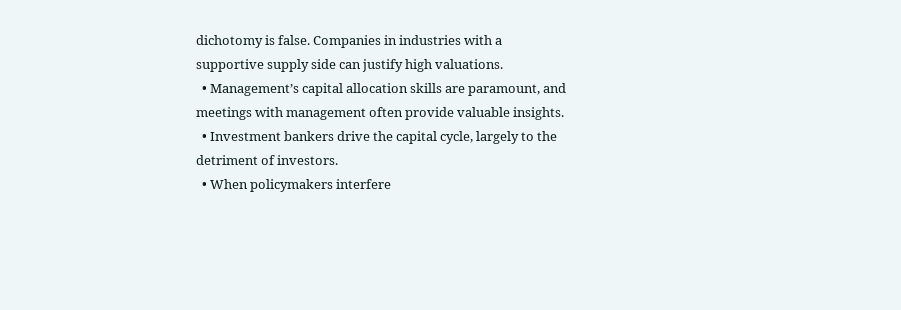dichotomy is false. Companies in industries with a supportive supply side can justify high valuations.
  • Management’s capital allocation skills are paramount, and meetings with management often provide valuable insights.
  • Investment bankers drive the capital cycle, largely to the detriment of investors.
  • When policymakers interfere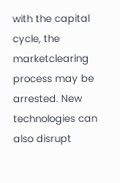with the capital cycle, the marketclearing process may be arrested. New technologies can also disrupt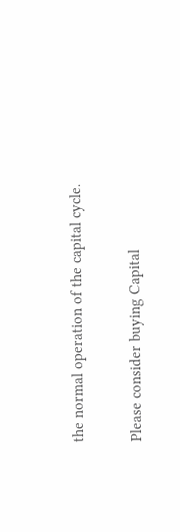the normal operation of the capital cycle.

Please consider buying Capital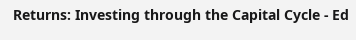Returns: Investing through the Capital Cycle - Ed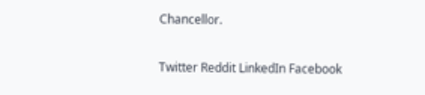Chancellor.

Twitter Reddit LinkedIn Facebook